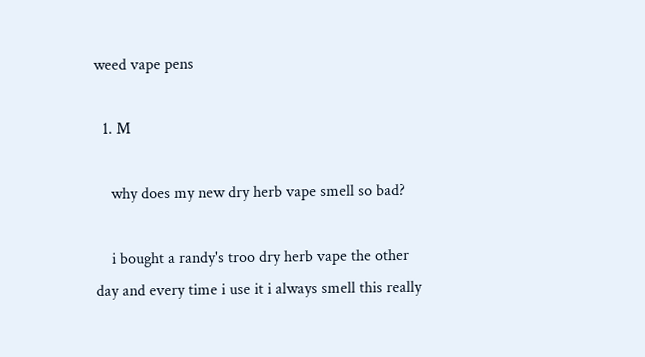weed vape pens

  1. M

    why does my new dry herb vape smell so bad?

    i bought a randy's troo dry herb vape the other day and every time i use it i always smell this really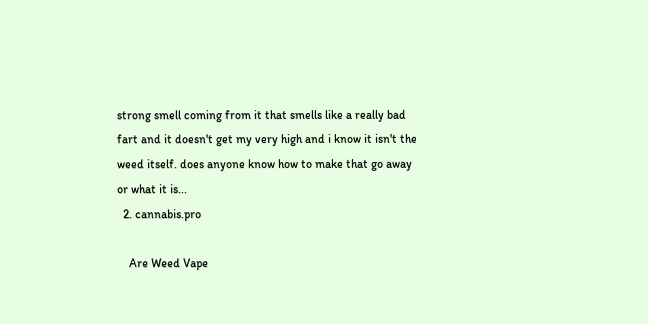strong smell coming from it that smells like a really bad fart and it doesn't get my very high and i know it isn't the weed itself. does anyone know how to make that go away or what it is...
  2. cannabis.pro

    Are Weed Vape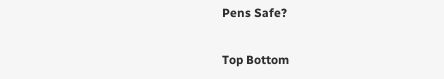Pens Safe?

Top Bottom